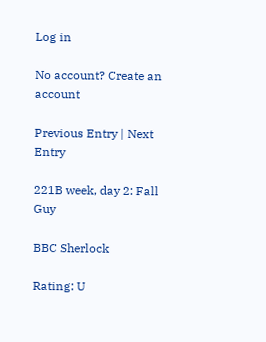Log in

No account? Create an account

Previous Entry | Next Entry

221B week, day 2: Fall Guy

BBC Sherlock

Rating: U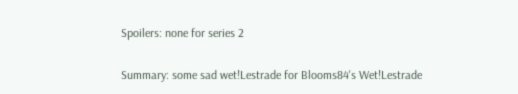Spoilers: none for series 2

Summary: some sad wet!Lestrade for Blooms84's Wet!Lestrade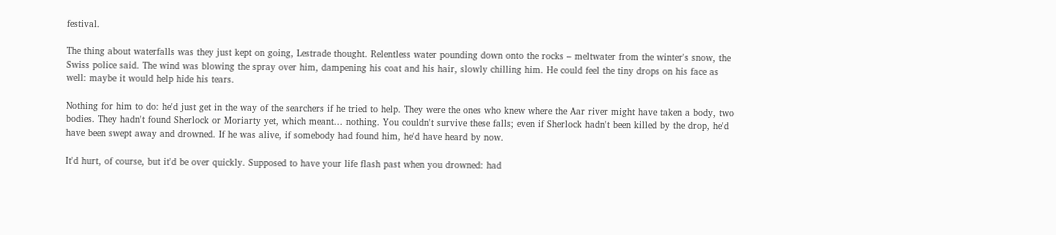festival.

The thing about waterfalls was they just kept on going, Lestrade thought. Relentless water pounding down onto the rocks – meltwater from the winter's snow, the Swiss police said. The wind was blowing the spray over him, dampening his coat and his hair, slowly chilling him. He could feel the tiny drops on his face as well: maybe it would help hide his tears.

Nothing for him to do: he'd just get in the way of the searchers if he tried to help. They were the ones who knew where the Aar river might have taken a body, two bodies. They hadn't found Sherlock or Moriarty yet, which meant... nothing. You couldn't survive these falls; even if Sherlock hadn't been killed by the drop, he'd have been swept away and drowned. If he was alive, if somebody had found him, he'd have heard by now.

It'd hurt, of course, but it'd be over quickly. Supposed to have your life flash past when you drowned: had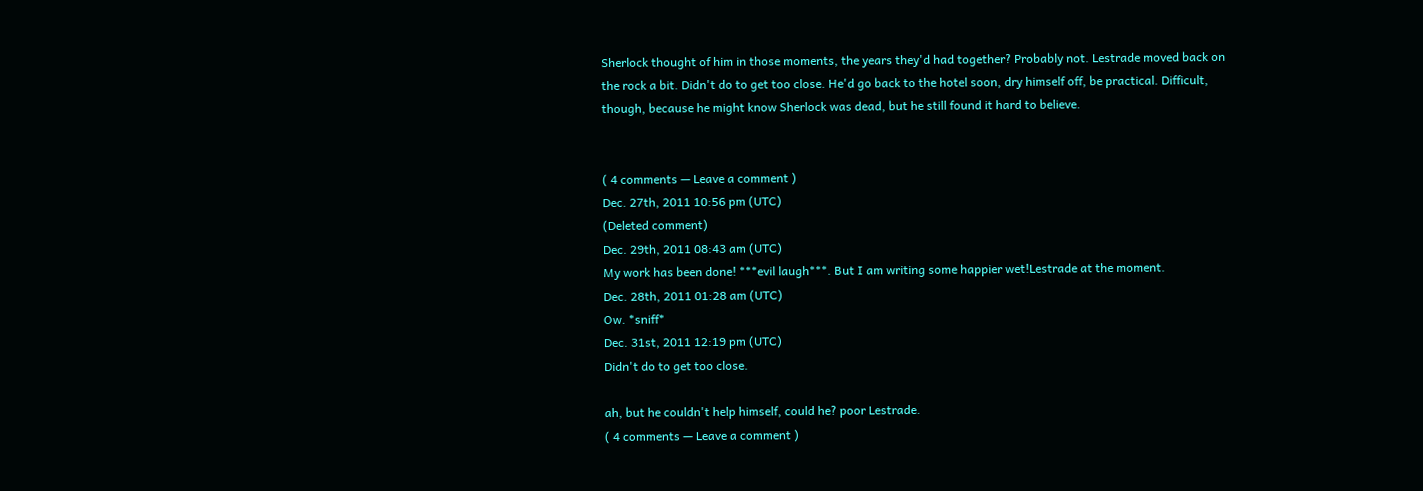Sherlock thought of him in those moments, the years they'd had together? Probably not. Lestrade moved back on the rock a bit. Didn't do to get too close. He'd go back to the hotel soon, dry himself off, be practical. Difficult, though, because he might know Sherlock was dead, but he still found it hard to believe.


( 4 comments — Leave a comment )
Dec. 27th, 2011 10:56 pm (UTC)
(Deleted comment)
Dec. 29th, 2011 08:43 am (UTC)
My work has been done! ***evil laugh***. But I am writing some happier wet!Lestrade at the moment.
Dec. 28th, 2011 01:28 am (UTC)
Ow. *sniff*
Dec. 31st, 2011 12:19 pm (UTC)
Didn't do to get too close.

ah, but he couldn't help himself, could he? poor Lestrade.
( 4 comments — Leave a comment )